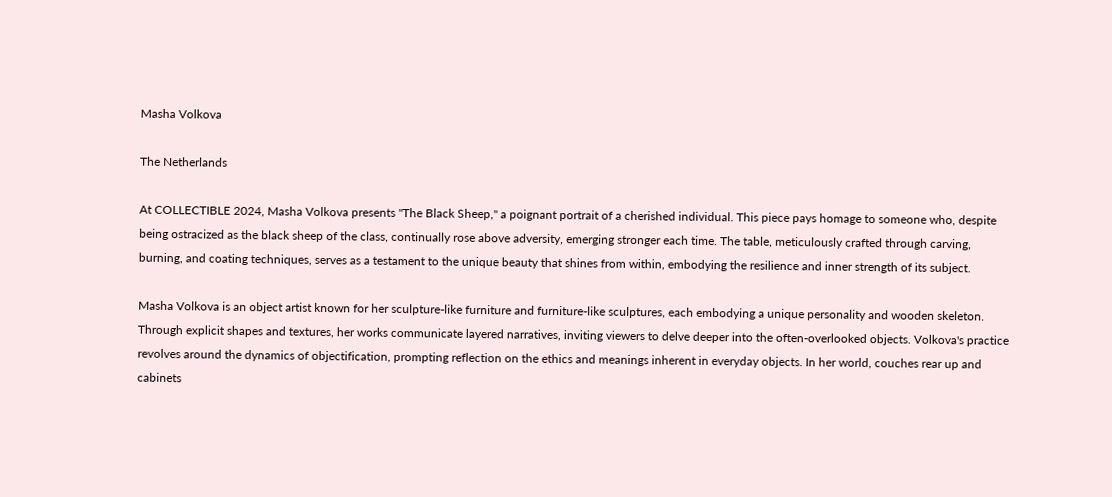Masha Volkova

The Netherlands

At COLLECTIBLE 2024, Masha Volkova presents "The Black Sheep," a poignant portrait of a cherished individual. This piece pays homage to someone who, despite being ostracized as the black sheep of the class, continually rose above adversity, emerging stronger each time. The table, meticulously crafted through carving, burning, and coating techniques, serves as a testament to the unique beauty that shines from within, embodying the resilience and inner strength of its subject.

Masha Volkova is an object artist known for her sculpture-like furniture and furniture-like sculptures, each embodying a unique personality and wooden skeleton. Through explicit shapes and textures, her works communicate layered narratives, inviting viewers to delve deeper into the often-overlooked objects. Volkova's practice revolves around the dynamics of objectification, prompting reflection on the ethics and meanings inherent in everyday objects. In her world, couches rear up and cabinets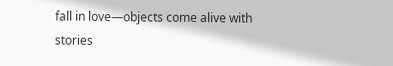fall in love—objects come alive with stories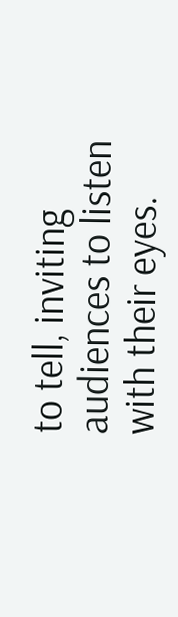to tell, inviting audiences to listen with their eyes.